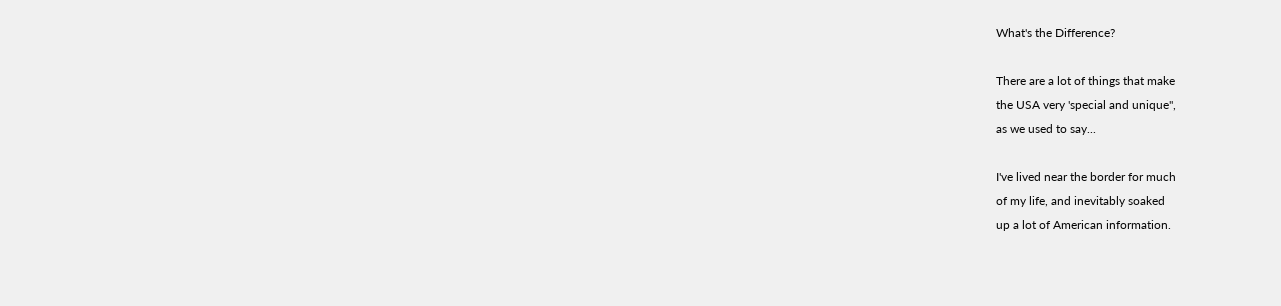What's the Difference?

There are a lot of things that make
the USA very 'special and unique",
as we used to say...

I've lived near the border for much
of my life, and inevitably soaked
up a lot of American information.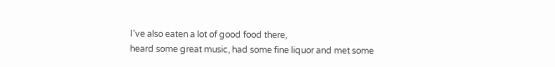I've also eaten a lot of good food there,
heard some great music, had some fine liquor and met some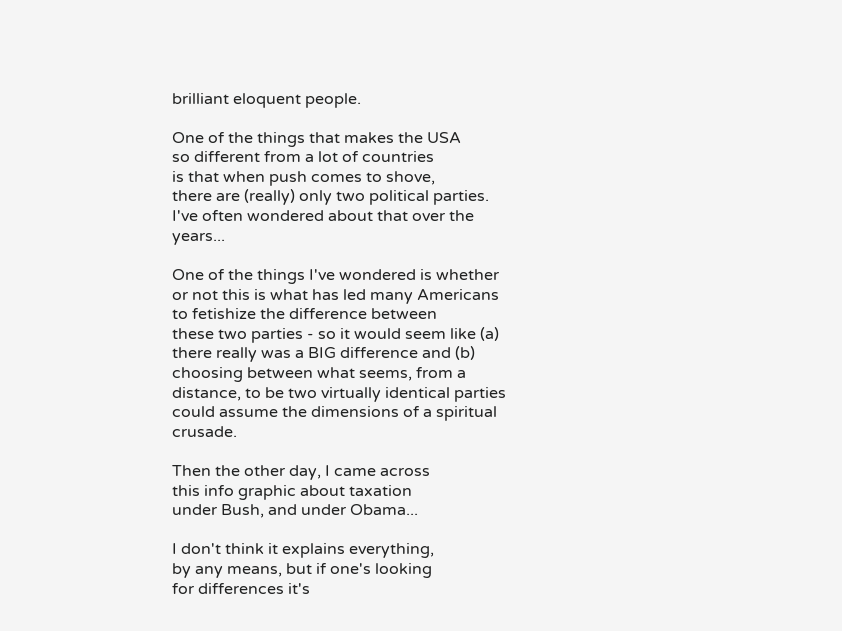brilliant eloquent people.

One of the things that makes the USA
so different from a lot of countries
is that when push comes to shove,
there are (really) only two political parties.
I've often wondered about that over the years...

One of the things I've wondered is whether
or not this is what has led many Americans
to fetishize the difference between
these two parties - so it would seem like (a) there really was a BIG difference and (b) choosing between what seems, from a distance, to be two virtually identical parties could assume the dimensions of a spiritual crusade.

Then the other day, I came across
this info graphic about taxation
under Bush, and under Obama...

I don't think it explains everything,
by any means, but if one's looking
for differences it's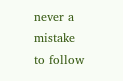never a mistake
to follow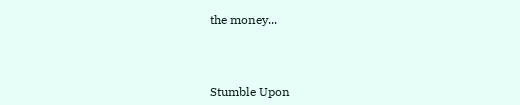the money...



Stumble Upon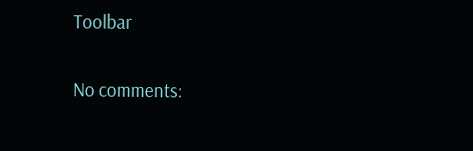Toolbar

No comments: